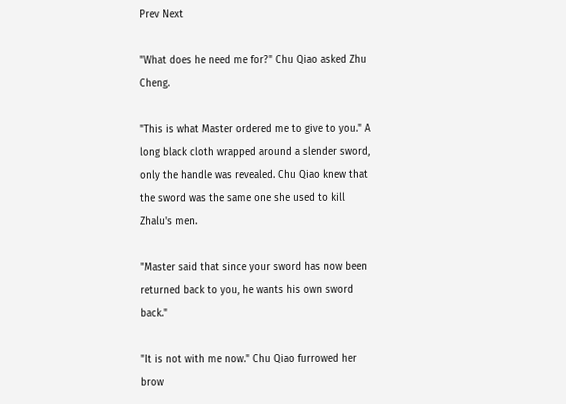Prev Next

"What does he need me for?" Chu Qiao asked Zhu Cheng.

"This is what Master ordered me to give to you." A long black cloth wrapped around a slender sword, only the handle was revealed. Chu Qiao knew that the sword was the same one she used to kill Zhalu's men.

"Master said that since your sword has now been returned back to you, he wants his own sword back."

"It is not with me now." Chu Qiao furrowed her brow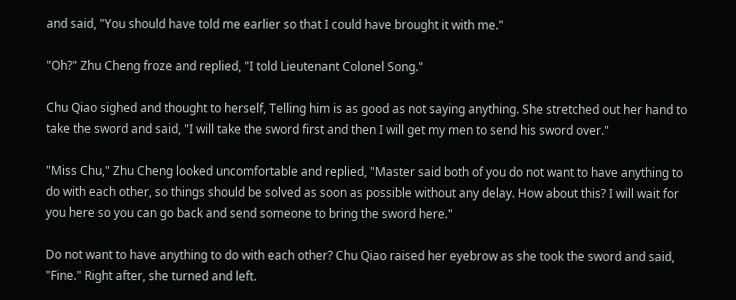and said, "You should have told me earlier so that I could have brought it with me."

"Oh?" Zhu Cheng froze and replied, "I told Lieutenant Colonel Song."

Chu Qiao sighed and thought to herself, Telling him is as good as not saying anything. She stretched out her hand to take the sword and said, "I will take the sword first and then I will get my men to send his sword over."

"Miss Chu," Zhu Cheng looked uncomfortable and replied, "Master said both of you do not want to have anything to do with each other, so things should be solved as soon as possible without any delay. How about this? I will wait for you here so you can go back and send someone to bring the sword here."

Do not want to have anything to do with each other? Chu Qiao raised her eyebrow as she took the sword and said, "Fine." Right after, she turned and left.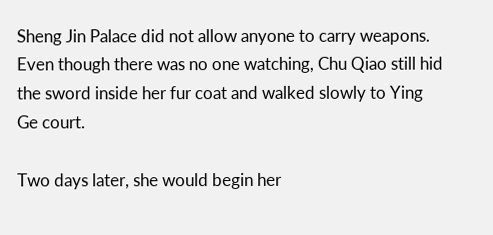Sheng Jin Palace did not allow anyone to carry weapons. Even though there was no one watching, Chu Qiao still hid the sword inside her fur coat and walked slowly to Ying Ge court.

Two days later, she would begin her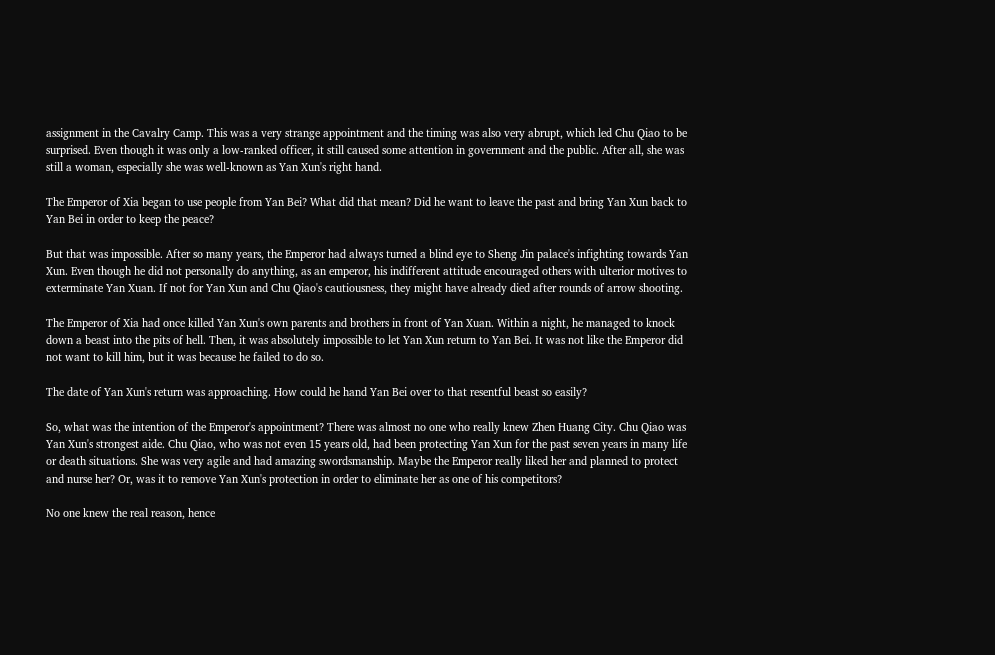assignment in the Cavalry Camp. This was a very strange appointment and the timing was also very abrupt, which led Chu Qiao to be surprised. Even though it was only a low-ranked officer, it still caused some attention in government and the public. After all, she was still a woman, especially she was well-known as Yan Xun's right hand.

The Emperor of Xia began to use people from Yan Bei? What did that mean? Did he want to leave the past and bring Yan Xun back to Yan Bei in order to keep the peace?

But that was impossible. After so many years, the Emperor had always turned a blind eye to Sheng Jin palace's infighting towards Yan Xun. Even though he did not personally do anything, as an emperor, his indifferent attitude encouraged others with ulterior motives to exterminate Yan Xuan. If not for Yan Xun and Chu Qiao's cautiousness, they might have already died after rounds of arrow shooting.

The Emperor of Xia had once killed Yan Xun's own parents and brothers in front of Yan Xuan. Within a night, he managed to knock down a beast into the pits of hell. Then, it was absolutely impossible to let Yan Xun return to Yan Bei. It was not like the Emperor did not want to kill him, but it was because he failed to do so.

The date of Yan Xun's return was approaching. How could he hand Yan Bei over to that resentful beast so easily?

So, what was the intention of the Emperor's appointment? There was almost no one who really knew Zhen Huang City. Chu Qiao was Yan Xun's strongest aide. Chu Qiao, who was not even 15 years old, had been protecting Yan Xun for the past seven years in many life or death situations. She was very agile and had amazing swordsmanship. Maybe the Emperor really liked her and planned to protect and nurse her? Or, was it to remove Yan Xun's protection in order to eliminate her as one of his competitors?

No one knew the real reason, hence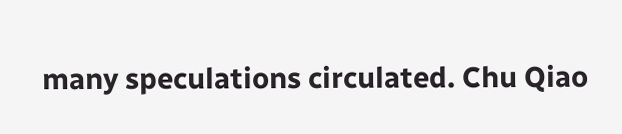many speculations circulated. Chu Qiao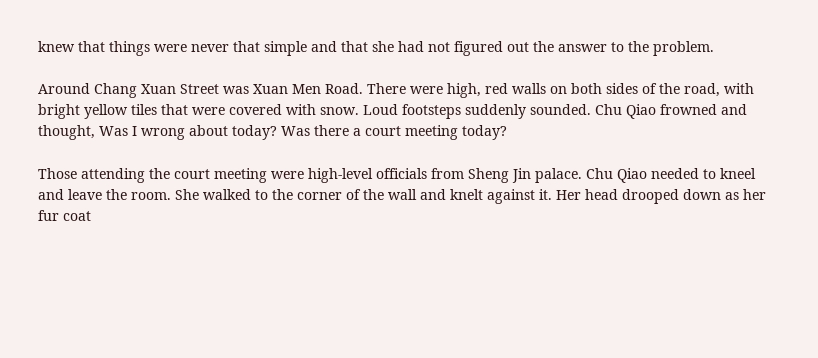knew that things were never that simple and that she had not figured out the answer to the problem.

Around Chang Xuan Street was Xuan Men Road. There were high, red walls on both sides of the road, with bright yellow tiles that were covered with snow. Loud footsteps suddenly sounded. Chu Qiao frowned and thought, Was I wrong about today? Was there a court meeting today?

Those attending the court meeting were high-level officials from Sheng Jin palace. Chu Qiao needed to kneel and leave the room. She walked to the corner of the wall and knelt against it. Her head drooped down as her fur coat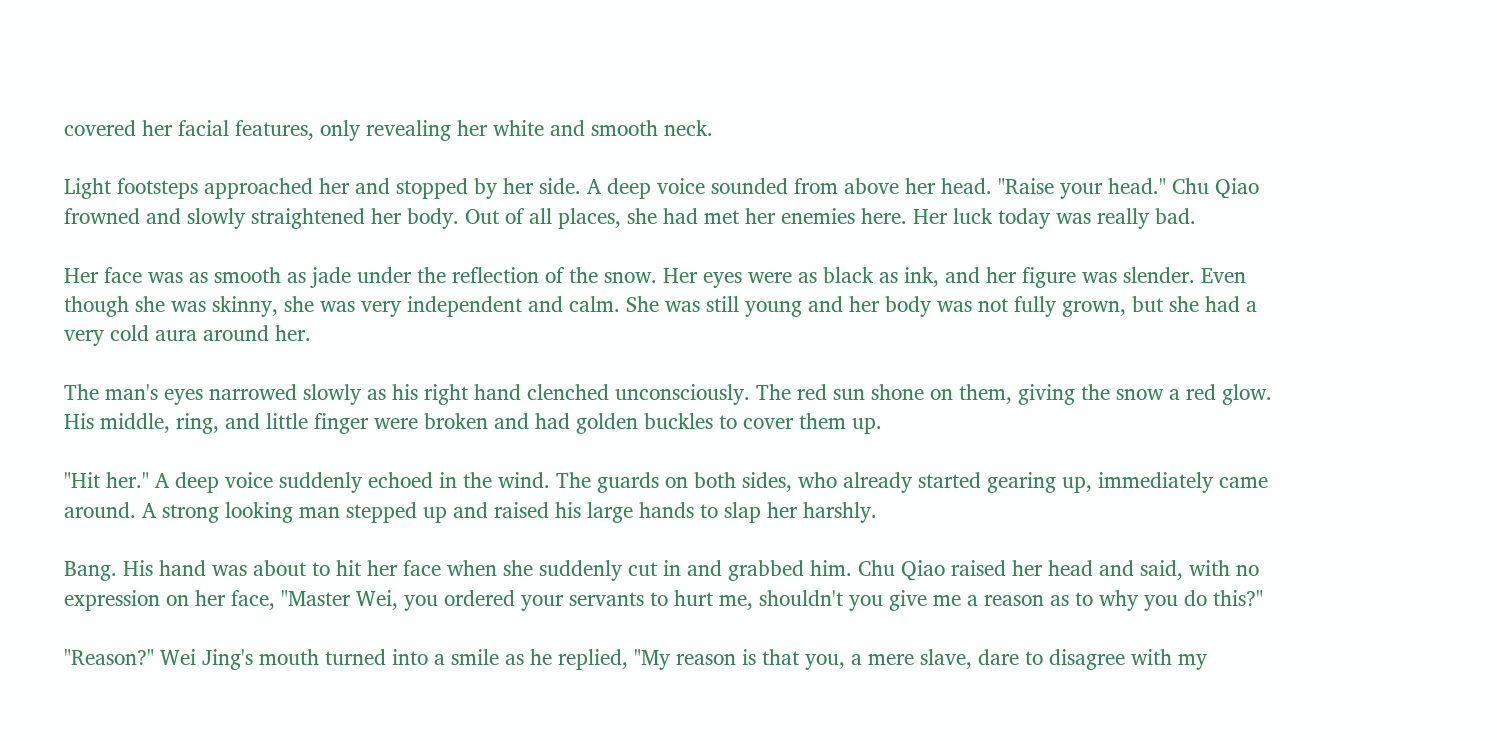covered her facial features, only revealing her white and smooth neck.

Light footsteps approached her and stopped by her side. A deep voice sounded from above her head. "Raise your head." Chu Qiao frowned and slowly straightened her body. Out of all places, she had met her enemies here. Her luck today was really bad.

Her face was as smooth as jade under the reflection of the snow. Her eyes were as black as ink, and her figure was slender. Even though she was skinny, she was very independent and calm. She was still young and her body was not fully grown, but she had a very cold aura around her.

The man's eyes narrowed slowly as his right hand clenched unconsciously. The red sun shone on them, giving the snow a red glow. His middle, ring, and little finger were broken and had golden buckles to cover them up.

"Hit her." A deep voice suddenly echoed in the wind. The guards on both sides, who already started gearing up, immediately came around. A strong looking man stepped up and raised his large hands to slap her harshly.

Bang. His hand was about to hit her face when she suddenly cut in and grabbed him. Chu Qiao raised her head and said, with no expression on her face, "Master Wei, you ordered your servants to hurt me, shouldn't you give me a reason as to why you do this?"

"Reason?" Wei Jing's mouth turned into a smile as he replied, "My reason is that you, a mere slave, dare to disagree with my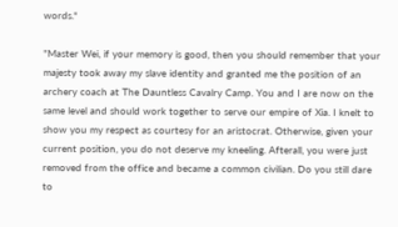words."

"Master Wei, if your memory is good, then you should remember that your majesty took away my slave identity and granted me the position of an archery coach at The Dauntless Cavalry Camp. You and I are now on the same level and should work together to serve our empire of Xia. I knelt to show you my respect as courtesy for an aristocrat. Otherwise, given your current position, you do not deserve my kneeling. Afterall, you were just removed from the office and became a common civilian. Do you still dare to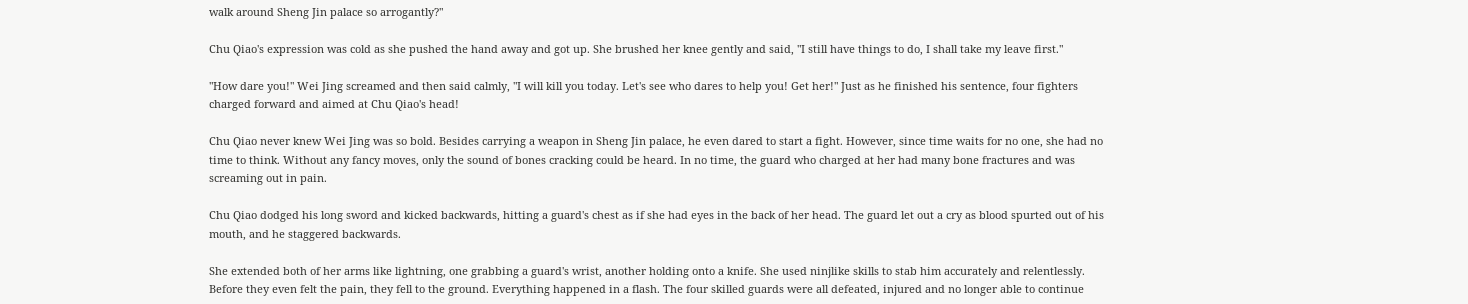walk around Sheng Jin palace so arrogantly?"

Chu Qiao's expression was cold as she pushed the hand away and got up. She brushed her knee gently and said, "I still have things to do, I shall take my leave first."

"How dare you!" Wei Jing screamed and then said calmly, "I will kill you today. Let's see who dares to help you! Get her!" Just as he finished his sentence, four fighters charged forward and aimed at Chu Qiao's head!

Chu Qiao never knew Wei Jing was so bold. Besides carrying a weapon in Sheng Jin palace, he even dared to start a fight. However, since time waits for no one, she had no time to think. Without any fancy moves, only the sound of bones cracking could be heard. In no time, the guard who charged at her had many bone fractures and was screaming out in pain.

Chu Qiao dodged his long sword and kicked backwards, hitting a guard's chest as if she had eyes in the back of her head. The guard let out a cry as blood spurted out of his mouth, and he staggered backwards.

She extended both of her arms like lightning, one grabbing a guard's wrist, another holding onto a knife. She used ninjlike skills to stab him accurately and relentlessly. Before they even felt the pain, they fell to the ground. Everything happened in a flash. The four skilled guards were all defeated, injured and no longer able to continue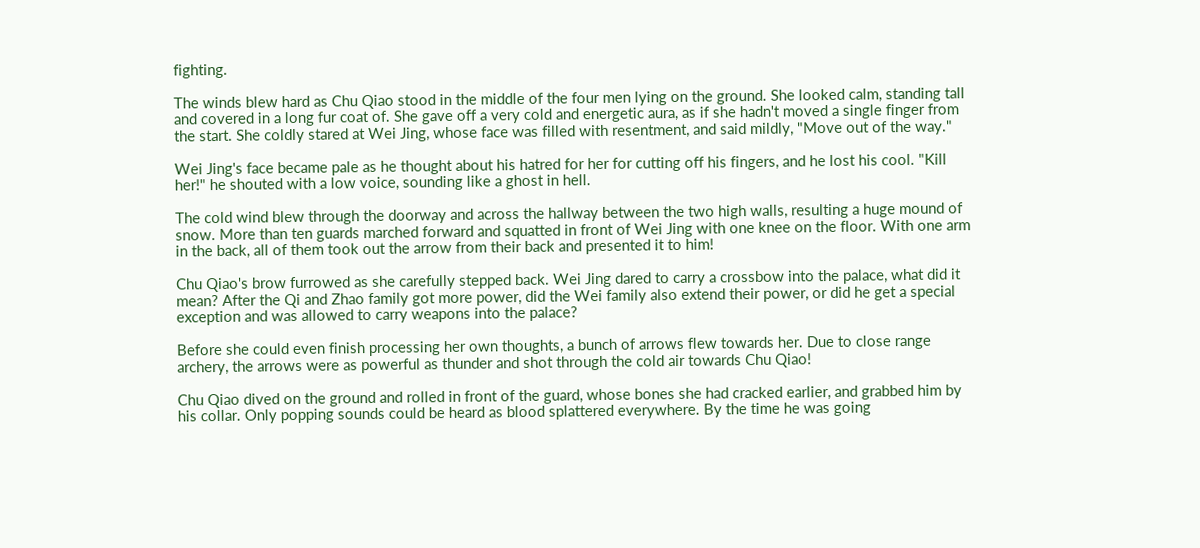fighting.

The winds blew hard as Chu Qiao stood in the middle of the four men lying on the ground. She looked calm, standing tall and covered in a long fur coat of. She gave off a very cold and energetic aura, as if she hadn't moved a single finger from the start. She coldly stared at Wei Jing, whose face was filled with resentment, and said mildly, "Move out of the way."

Wei Jing's face became pale as he thought about his hatred for her for cutting off his fingers, and he lost his cool. "Kill her!" he shouted with a low voice, sounding like a ghost in hell.

The cold wind blew through the doorway and across the hallway between the two high walls, resulting a huge mound of snow. More than ten guards marched forward and squatted in front of Wei Jing with one knee on the floor. With one arm in the back, all of them took out the arrow from their back and presented it to him!

Chu Qiao's brow furrowed as she carefully stepped back. Wei Jing dared to carry a crossbow into the palace, what did it mean? After the Qi and Zhao family got more power, did the Wei family also extend their power, or did he get a special exception and was allowed to carry weapons into the palace?

Before she could even finish processing her own thoughts, a bunch of arrows flew towards her. Due to close range archery, the arrows were as powerful as thunder and shot through the cold air towards Chu Qiao!

Chu Qiao dived on the ground and rolled in front of the guard, whose bones she had cracked earlier, and grabbed him by his collar. Only popping sounds could be heard as blood splattered everywhere. By the time he was going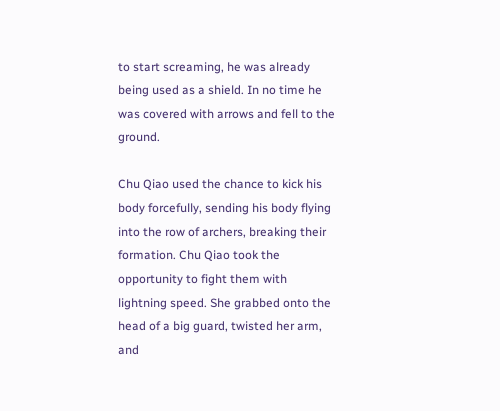to start screaming, he was already being used as a shield. In no time he was covered with arrows and fell to the ground.

Chu Qiao used the chance to kick his body forcefully, sending his body flying into the row of archers, breaking their formation. Chu Qiao took the opportunity to fight them with lightning speed. She grabbed onto the head of a big guard, twisted her arm, and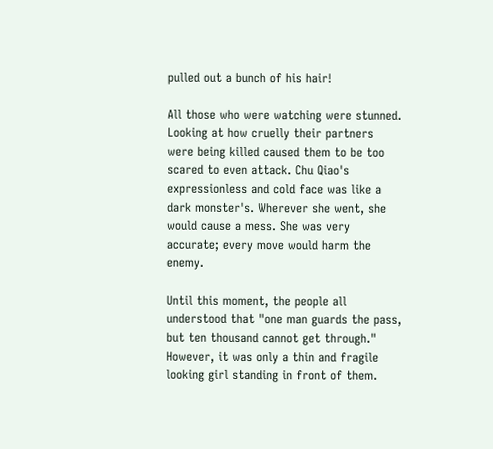pulled out a bunch of his hair!

All those who were watching were stunned. Looking at how cruelly their partners were being killed caused them to be too scared to even attack. Chu Qiao's expressionless and cold face was like a dark monster's. Wherever she went, she would cause a mess. She was very accurate; every move would harm the enemy.

Until this moment, the people all understood that "one man guards the pass, but ten thousand cannot get through." However, it was only a thin and fragile looking girl standing in front of them.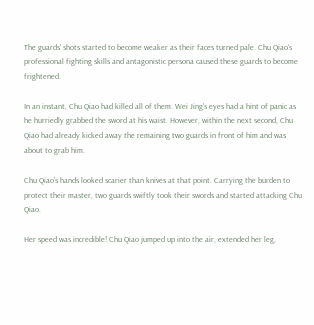The guards' shots started to become weaker as their faces turned pale. Chu Qiao's professional fighting skills and antagonistic persona caused these guards to become frightened.

In an instant, Chu Qiao had killed all of them. Wei Jing's eyes had a hint of panic as he hurriedly grabbed the sword at his waist. However, within the next second, Chu Qiao had already kicked away the remaining two guards in front of him and was about to grab him.

Chu Qiao's hands looked scarier than knives at that point. Carrying the burden to protect their master, two guards swiftly took their swords and started attacking Chu Qiao.

Her speed was incredible! Chu Qiao jumped up into the air, extended her leg,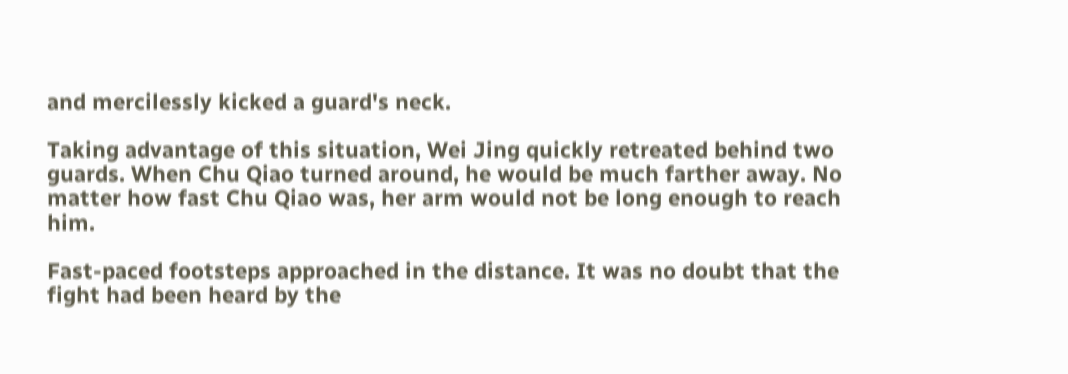and mercilessly kicked a guard's neck.

Taking advantage of this situation, Wei Jing quickly retreated behind two guards. When Chu Qiao turned around, he would be much farther away. No matter how fast Chu Qiao was, her arm would not be long enough to reach him.

Fast-paced footsteps approached in the distance. It was no doubt that the fight had been heard by the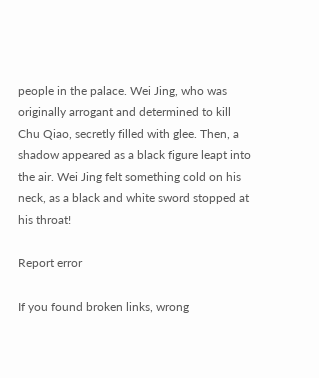people in the palace. Wei Jing, who was originally arrogant and determined to kill Chu Qiao, secretly filled with glee. Then, a shadow appeared as a black figure leapt into the air. Wei Jing felt something cold on his neck, as a black and white sword stopped at his throat!

Report error

If you found broken links, wrong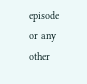episode or any other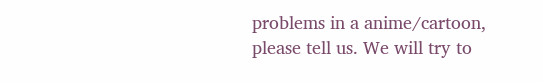problems in a anime/cartoon, please tell us. We will try to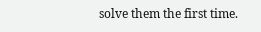solve them the first time.